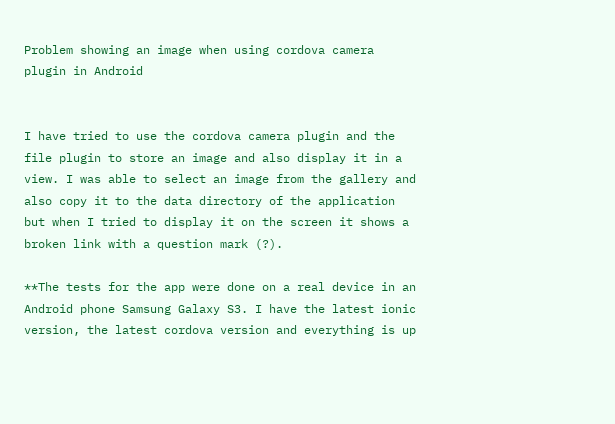Problem showing an image when using cordova camera plugin in Android


I have tried to use the cordova camera plugin and the file plugin to store an image and also display it in a view. I was able to select an image from the gallery and also copy it to the data directory of the application but when I tried to display it on the screen it shows a broken link with a question mark (?).

**The tests for the app were done on a real device in an Android phone Samsung Galaxy S3. I have the latest ionic version, the latest cordova version and everything is up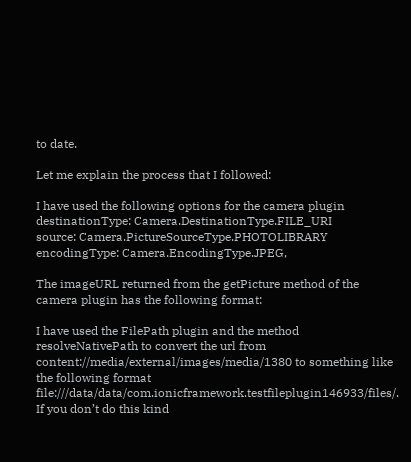to date.

Let me explain the process that I followed:

I have used the following options for the camera plugin
destinationType: Camera.DestinationType.FILE_URI
source: Camera.PictureSourceType.PHOTOLIBRARY
encodingType: Camera.EncodingType.JPEG,

The imageURL returned from the getPicture method of the camera plugin has the following format:

I have used the FilePath plugin and the method resolveNativePath to convert the url from content://media/external/images/media/1380 to something like the following format file:///data/data/com.ionicframework.testfileplugin146933/files/. If you don’t do this kind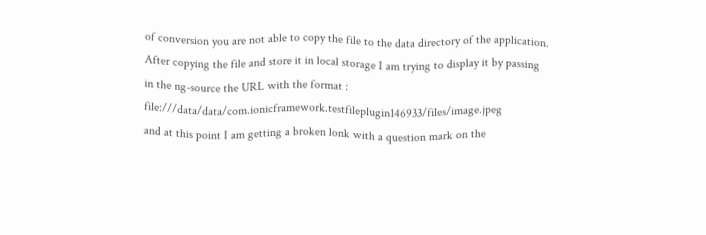of conversion you are not able to copy the file to the data directory of the application. After copying the file and store it in local storage I am trying to display it by passing in the ng-source the URL with the format : file:///data/data/com.ionicframework.testfileplugin146933/files/image.jpeg
and at this point I am getting a broken lonk with a question mark on the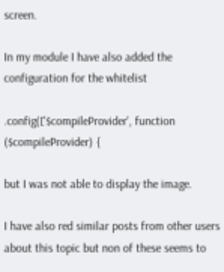screen.

In my module I have also added the configuration for the whitelist

.config(['$compileProvider', function ($compileProvider) {

but I was not able to display the image.

I have also red similar posts from other users about this topic but non of these seems to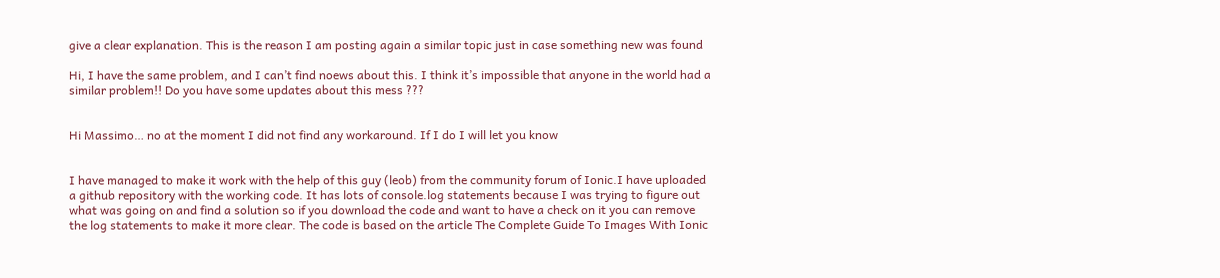give a clear explanation. This is the reason I am posting again a similar topic just in case something new was found

Hi, I have the same problem, and I can’t find noews about this. I think it’s impossible that anyone in the world had a similar problem!! Do you have some updates about this mess ???


Hi Massimo… no at the moment I did not find any workaround. If I do I will let you know


I have managed to make it work with the help of this guy (leob) from the community forum of Ionic.I have uploaded a github repository with the working code. It has lots of console.log statements because I was trying to figure out what was going on and find a solution so if you download the code and want to have a check on it you can remove the log statements to make it more clear. The code is based on the article The Complete Guide To Images With Ionic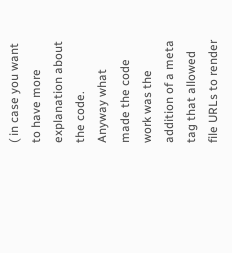( in case you want to have more explanation about the code.
Anyway what made the code work was the addition of a meta tag that allowed file URLs to render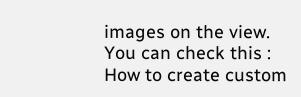images on the view. You can check this : How to create custom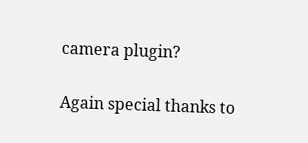camera plugin?

Again special thanks to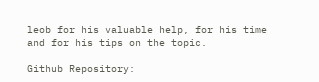leob for his valuable help, for his time and for his tips on the topic.

Github Repository: